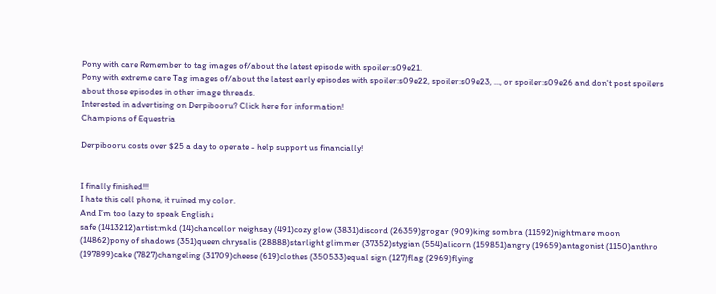Pony with care Remember to tag images of/about the latest episode with spoiler:s09e21.
Pony with extreme care Tag images of/about the latest early episodes with spoiler:s09e22, spoiler:s09e23, ..., or spoiler:s09e26 and don't post spoilers about those episodes in other image threads.
Interested in advertising on Derpibooru? Click here for information!
Champions of Equestria

Derpibooru costs over $25 a day to operate - help support us financially!


I finally finished!!!
I hate this cell phone, it ruined my color.
And I’m too lazy to speak English↓
safe (1413212)artist:mkd (14)chancellor neighsay (491)cozy glow (3831)discord (26359)grogar (909)king sombra (11592)nightmare moon (14862)pony of shadows (351)queen chrysalis (28888)starlight glimmer (37352)stygian (554)alicorn (159851)angry (19659)antagonist (1150)anthro (197899)cake (7827)changeling (31709)cheese (619)clothes (350533)equal sign (127)flag (2969)flying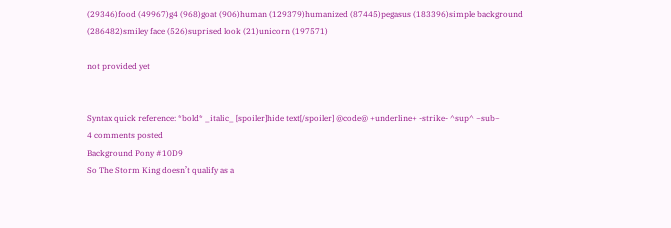(29346)food (49967)g4 (968)goat (906)human (129379)humanized (87445)pegasus (183396)simple background (286482)smiley face (526)suprised look (21)unicorn (197571)

not provided yet


Syntax quick reference: *bold* _italic_ [spoiler]hide text[/spoiler] @code@ +underline+ -strike- ^sup^ ~sub~
4 comments posted
Background Pony #10D9
So The Storm King doesn’t qualify as a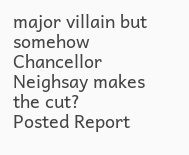major villain but somehow Chancellor Neighsay makes the cut?
Posted Report